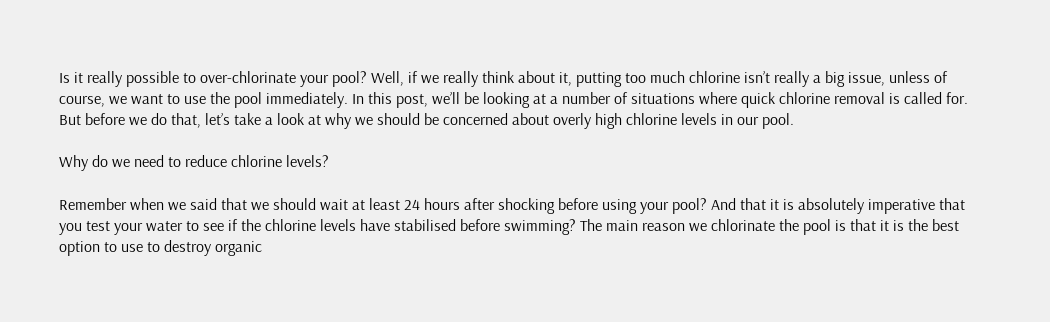Is it really possible to over-chlorinate your pool? Well, if we really think about it, putting too much chlorine isn’t really a big issue, unless of course, we want to use the pool immediately. In this post, we’ll be looking at a number of situations where quick chlorine removal is called for. But before we do that, let’s take a look at why we should be concerned about overly high chlorine levels in our pool.

Why do we need to reduce chlorine levels?

Remember when we said that we should wait at least 24 hours after shocking before using your pool? And that it is absolutely imperative that you test your water to see if the chlorine levels have stabilised before swimming? The main reason we chlorinate the pool is that it is the best option to use to destroy organic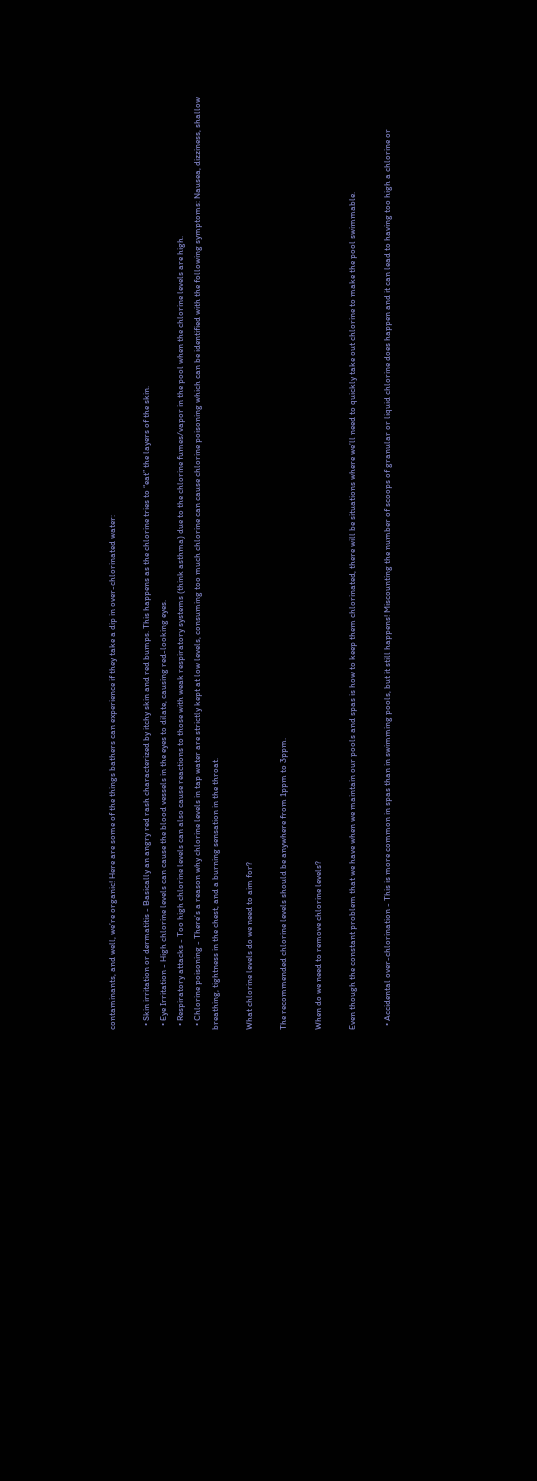contaminants, and well, we’re organic! Here are some of the things bathers can experience if they take a dip in over-chlorinated water:

  • Skin irritation or dermatitis - Basically an angry red rash characterized by itchy skin and red bumps. This happens as the chlorine tries to “eat” the layers of the skin.
  • Eye Irritation - High chlorine levels can cause the blood vessels in the eyes to dilate, causing red-looking eyes.
  • Respiratory attacks - Too high chlorine levels can also cause reactions to those with weak respiratory systems (think asthma) due to the chlorine fumes/vapor in the pool when the chlorine levels are high.
  • Chlorine poisoning - There’s a reason why chlorine levels in tap water are strictly kept at low levels, consuming too much chlorine can cause chlorine poisoning which can be identified with the following symptoms: Nausea, dizziness, shallow breathing, tightness in the chest, and a burning sensation in the throat.

What chlorine levels do we need to aim for?

The recommended chlorine levels should be anywhere from 1ppm to 3ppm.

When do we need to remove chlorine levels?

Even though the constant problem that we have when we maintain our pools and spas is how to keep them chlorinated, there will be situations where we’ll need to quickly take out chlorine to make the pool swimmable.

  • Accidental over-chlorination - This is more common in spas than in swimming pools, but it still happens! Miscounting the number of scoops of granular or liquid chlorine does happen and it can lead to having too high a chlorine or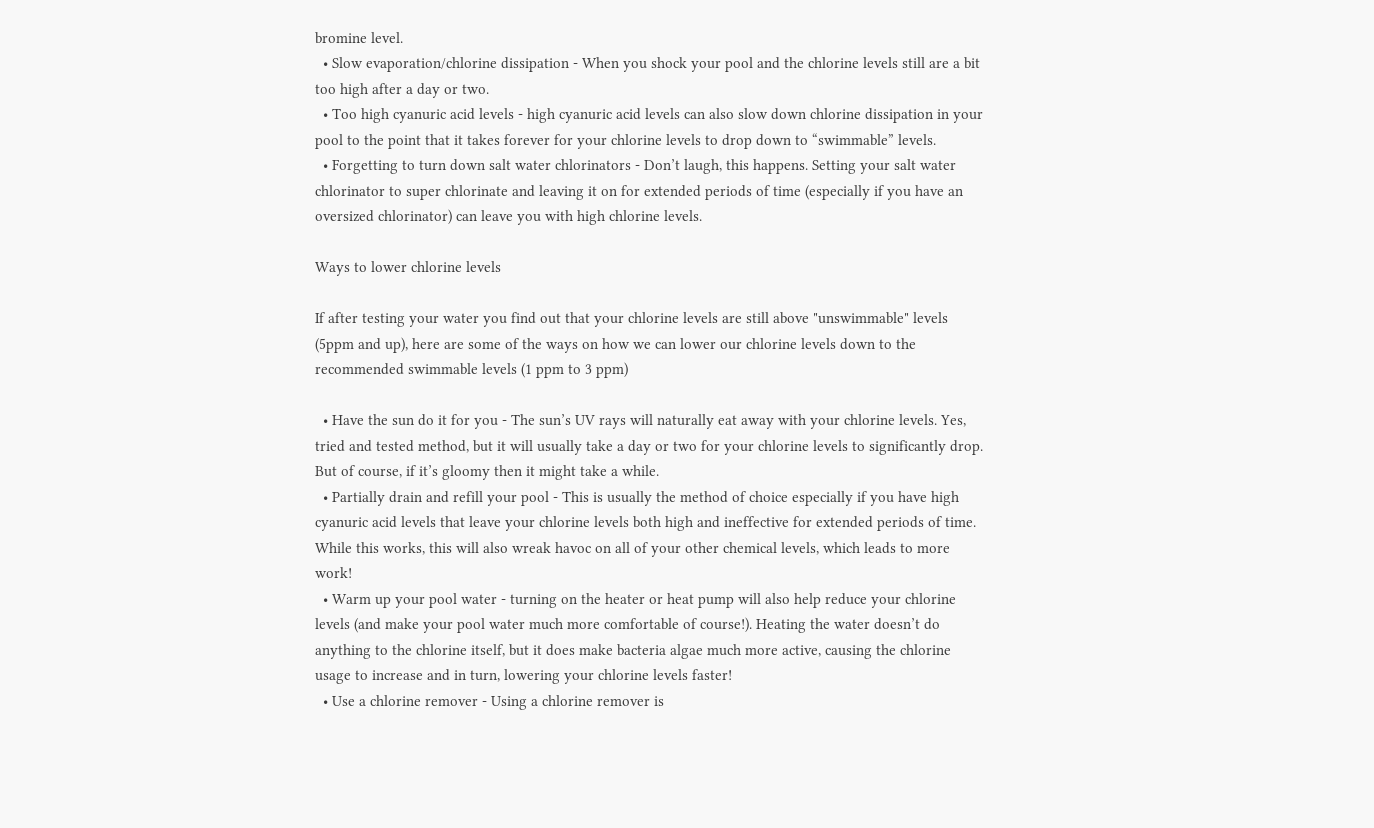bromine level.
  • Slow evaporation/chlorine dissipation - When you shock your pool and the chlorine levels still are a bit too high after a day or two.
  • Too high cyanuric acid levels - high cyanuric acid levels can also slow down chlorine dissipation in your pool to the point that it takes forever for your chlorine levels to drop down to “swimmable” levels.
  • Forgetting to turn down salt water chlorinators - Don’t laugh, this happens. Setting your salt water chlorinator to super chlorinate and leaving it on for extended periods of time (especially if you have an oversized chlorinator) can leave you with high chlorine levels.

Ways to lower chlorine levels

If after testing your water you find out that your chlorine levels are still above "unswimmable" levels (5ppm and up), here are some of the ways on how we can lower our chlorine levels down to the recommended swimmable levels (1 ppm to 3 ppm)

  • Have the sun do it for you - The sun’s UV rays will naturally eat away with your chlorine levels. Yes, tried and tested method, but it will usually take a day or two for your chlorine levels to significantly drop. But of course, if it’s gloomy then it might take a while.
  • Partially drain and refill your pool - This is usually the method of choice especially if you have high cyanuric acid levels that leave your chlorine levels both high and ineffective for extended periods of time. While this works, this will also wreak havoc on all of your other chemical levels, which leads to more work!
  • Warm up your pool water - turning on the heater or heat pump will also help reduce your chlorine levels (and make your pool water much more comfortable of course!). Heating the water doesn’t do anything to the chlorine itself, but it does make bacteria algae much more active, causing the chlorine usage to increase and in turn, lowering your chlorine levels faster!
  • Use a chlorine remover - Using a chlorine remover is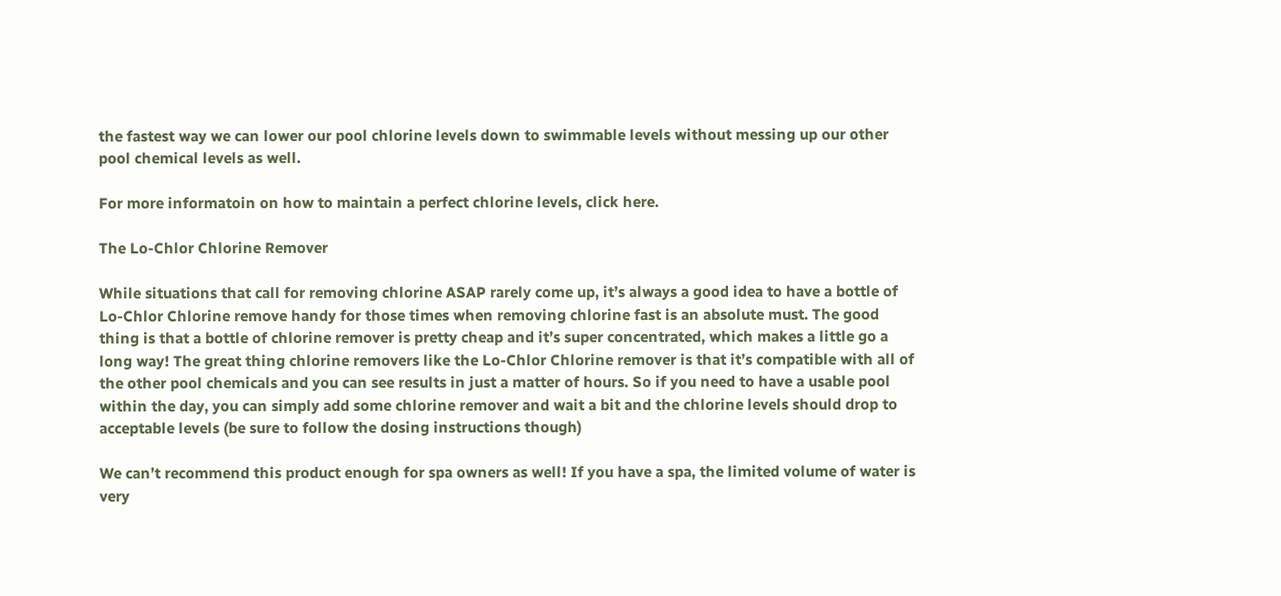the fastest way we can lower our pool chlorine levels down to swimmable levels without messing up our other pool chemical levels as well.

For more informatoin on how to maintain a perfect chlorine levels, click here.

The Lo-Chlor Chlorine Remover

While situations that call for removing chlorine ASAP rarely come up, it’s always a good idea to have a bottle of Lo-Chlor Chlorine remove handy for those times when removing chlorine fast is an absolute must. The good thing is that a bottle of chlorine remover is pretty cheap and it’s super concentrated, which makes a little go a long way! The great thing chlorine removers like the Lo-Chlor Chlorine remover is that it’s compatible with all of the other pool chemicals and you can see results in just a matter of hours. So if you need to have a usable pool within the day, you can simply add some chlorine remover and wait a bit and the chlorine levels should drop to acceptable levels (be sure to follow the dosing instructions though)

We can’t recommend this product enough for spa owners as well! If you have a spa, the limited volume of water is very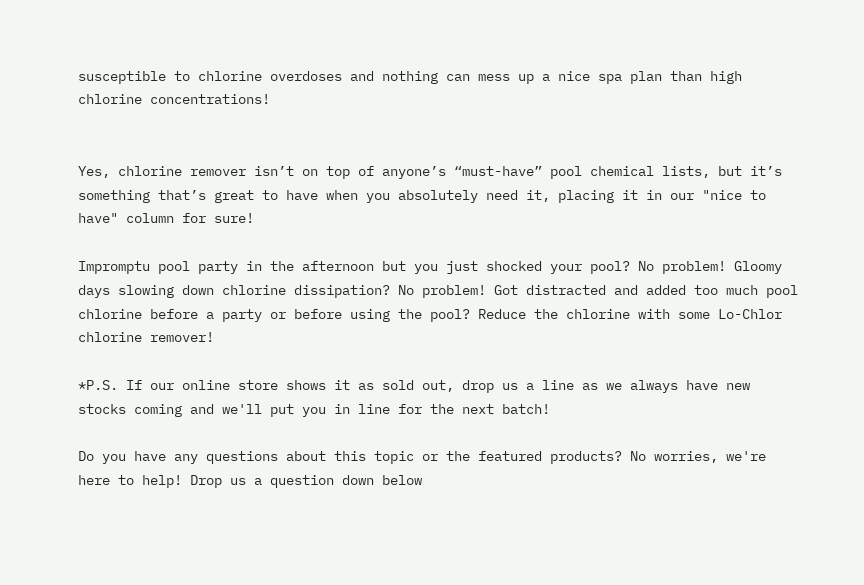susceptible to chlorine overdoses and nothing can mess up a nice spa plan than high chlorine concentrations!


Yes, chlorine remover isn’t on top of anyone’s “must-have” pool chemical lists, but it’s something that’s great to have when you absolutely need it, placing it in our "nice to have" column for sure!

Impromptu pool party in the afternoon but you just shocked your pool? No problem! Gloomy days slowing down chlorine dissipation? No problem! Got distracted and added too much pool chlorine before a party or before using the pool? Reduce the chlorine with some Lo-Chlor chlorine remover!

*P.S. If our online store shows it as sold out, drop us a line as we always have new stocks coming and we'll put you in line for the next batch!

Do you have any questions about this topic or the featured products? No worries, we're here to help! Drop us a question down below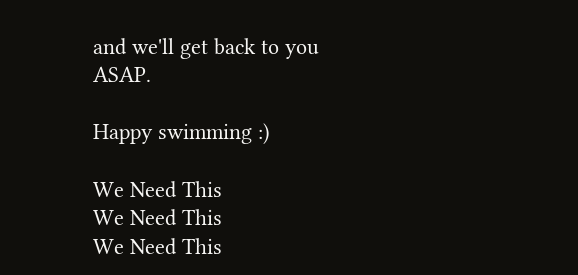and we'll get back to you ASAP.

Happy swimming :)

We Need This
We Need This
We Need This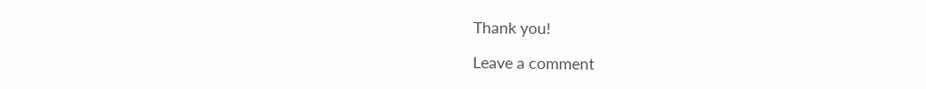Thank you!

Leave a comment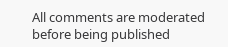All comments are moderated before being published